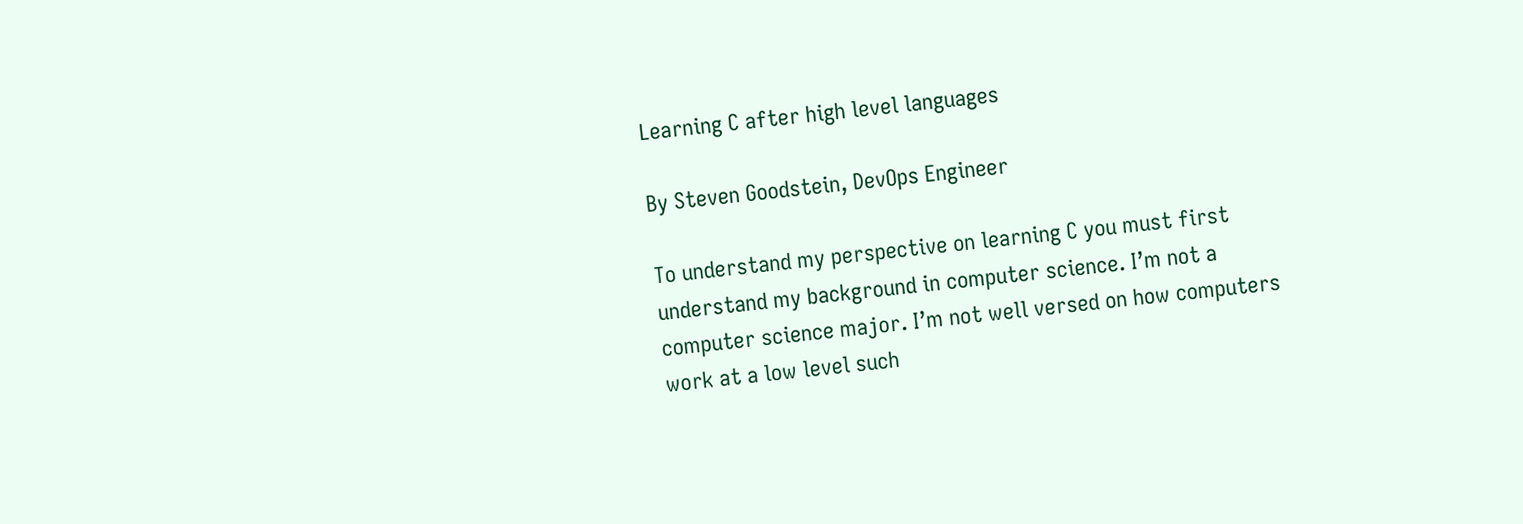Learning C after high level languages

By Steven Goodstein, DevOps Engineer

To understand my perspective on learning C you must first understand my background in computer science. I’m not a computer science major. I’m not well versed on how computers work at a low level such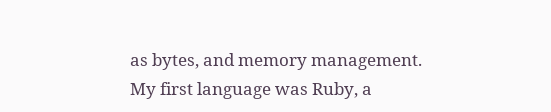as bytes, and memory management. My first language was Ruby, a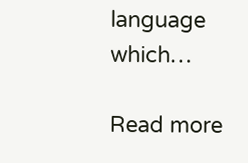language which…

Read more